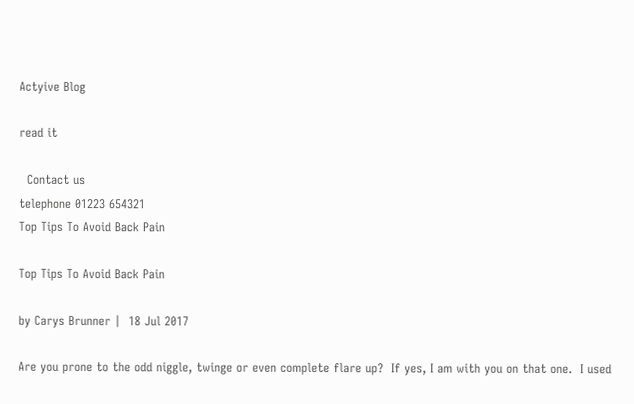Actyive Blog

read it

  Contact us
telephone 01223 654321
Top Tips To Avoid Back Pain

Top Tips To Avoid Back Pain

by Carys Brunner |  18 Jul 2017

Are you prone to the odd niggle, twinge or even complete flare up?  If yes, I am with you on that one.  I used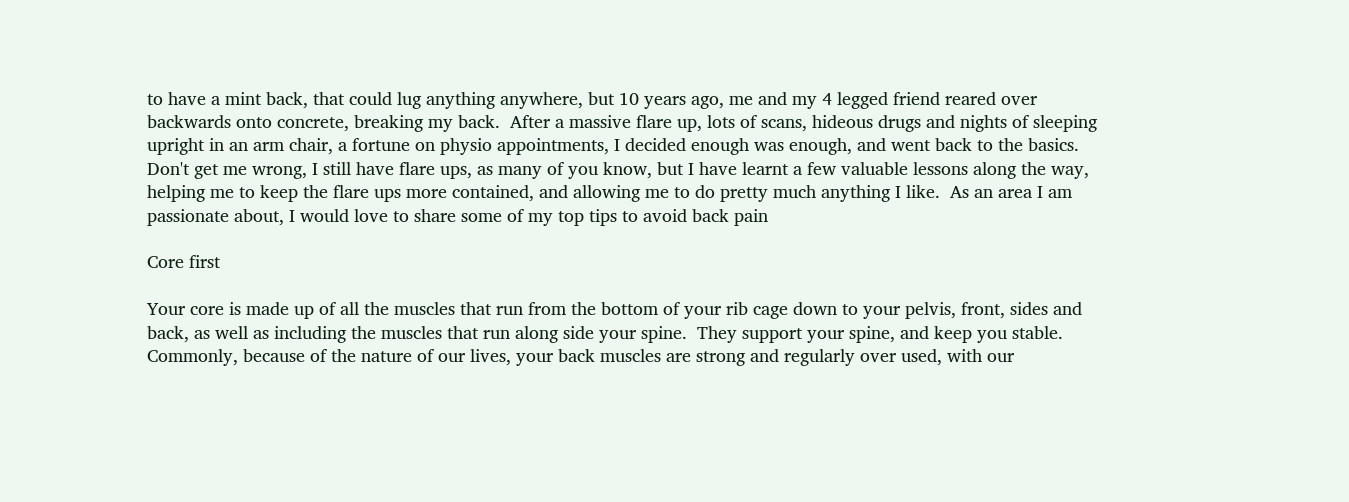to have a mint back, that could lug anything anywhere, but 10 years ago, me and my 4 legged friend reared over backwards onto concrete, breaking my back.  After a massive flare up, lots of scans, hideous drugs and nights of sleeping upright in an arm chair, a fortune on physio appointments, I decided enough was enough, and went back to the basics.  Don't get me wrong, I still have flare ups, as many of you know, but I have learnt a few valuable lessons along the way, helping me to keep the flare ups more contained, and allowing me to do pretty much anything I like.  As an area I am passionate about, I would love to share some of my top tips to avoid back pain

Core first

Your core is made up of all the muscles that run from the bottom of your rib cage down to your pelvis, front, sides and back, as well as including the muscles that run along side your spine.  They support your spine, and keep you stable.  Commonly, because of the nature of our lives, your back muscles are strong and regularly over used, with our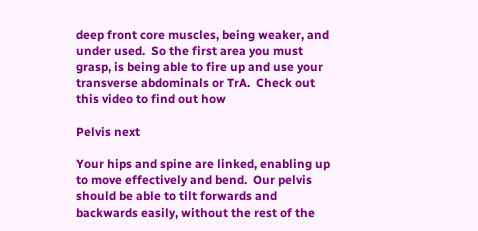deep front core muscles, being weaker, and under used.  So the first area you must grasp, is being able to fire up and use your transverse abdominals or TrA.  Check out this video to find out how

Pelvis next

Your hips and spine are linked, enabling up to move effectively and bend.  Our pelvis should be able to tilt forwards and backwards easily, without the rest of the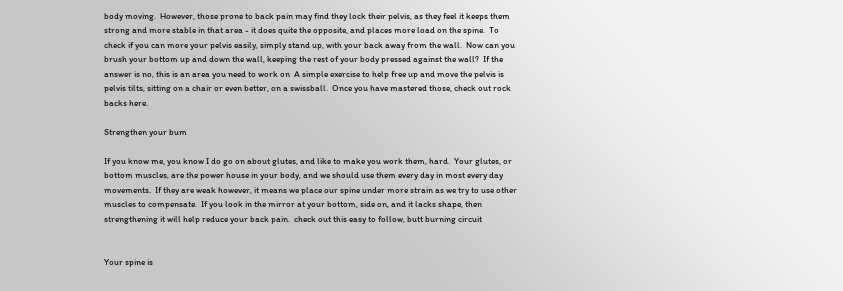body moving.  However, those prone to back pain may find they lock their pelvis, as they feel it keeps them strong and more stable in that area - it does quite the opposite, and places more load on the spine.  To check if you can more your pelvis easily, simply stand up, with your back away from the wall.  Now can you brush your bottom up and down the wall, keeping the rest of your body pressed against the wall?  If the answer is no, this is an area you need to work on  A simple exercise to help free up and move the pelvis is pelvis tilts, sitting on a chair or even better, on a swissball.  Once you have mastered those, check out rock backs here.

Strengthen your bum

If you know me, you know I do go on about glutes, and like to make you work them, hard.  Your glutes, or bottom muscles, are the power house in your body, and we should use them every day in most every day movements.  If they are weak however, it means we place our spine under more strain as we try to use other muscles to compensate.  If you look in the mirror at your bottom, side on, and it lacks shape, then strengthening it will help reduce your back pain.  check out this easy to follow, butt burning circuit


Your spine is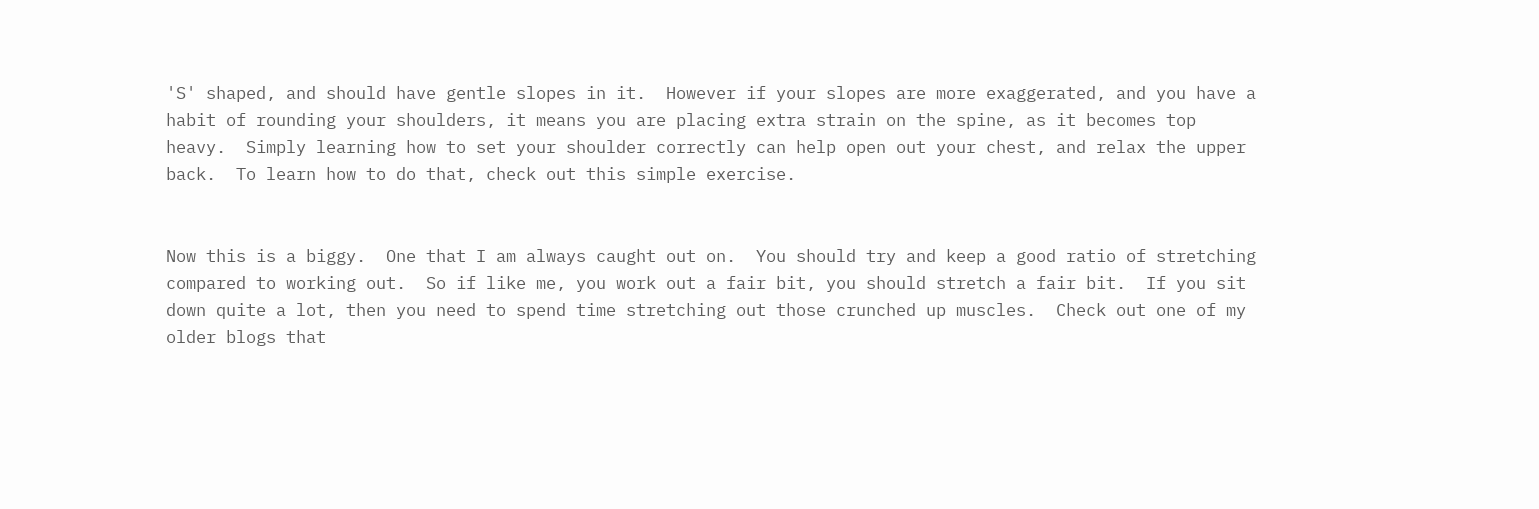'S' shaped, and should have gentle slopes in it.  However if your slopes are more exaggerated, and you have a habit of rounding your shoulders, it means you are placing extra strain on the spine, as it becomes top heavy.  Simply learning how to set your shoulder correctly can help open out your chest, and relax the upper back.  To learn how to do that, check out this simple exercise.


Now this is a biggy.  One that I am always caught out on.  You should try and keep a good ratio of stretching compared to working out.  So if like me, you work out a fair bit, you should stretch a fair bit.  If you sit down quite a lot, then you need to spend time stretching out those crunched up muscles.  Check out one of my older blogs that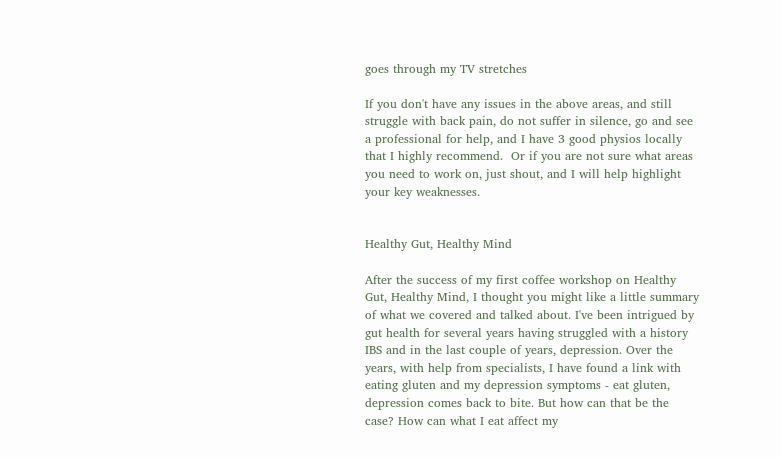goes through my TV stretches

If you don't have any issues in the above areas, and still struggle with back pain, do not suffer in silence, go and see a professional for help, and I have 3 good physios locally that I highly recommend.  Or if you are not sure what areas you need to work on, just shout, and I will help highlight your key weaknesses.


Healthy Gut, Healthy Mind

After the success of my first coffee workshop on Healthy Gut, Healthy Mind, I thought you might like a little summary of what we covered and talked about. I've been intrigued by gut health for several years having struggled with a history IBS and in the last couple of years, depression. Over the years, with help from specialists, I have found a link with eating gluten and my depression symptoms - eat gluten, depression comes back to bite. But how can that be the case? How can what I eat affect my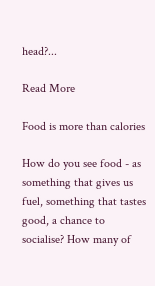head?...

Read More

Food is more than calories

How do you see food - as something that gives us fuel, something that tastes good, a chance to socialise? How many of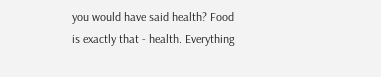you would have said health? Food is exactly that - health. Everything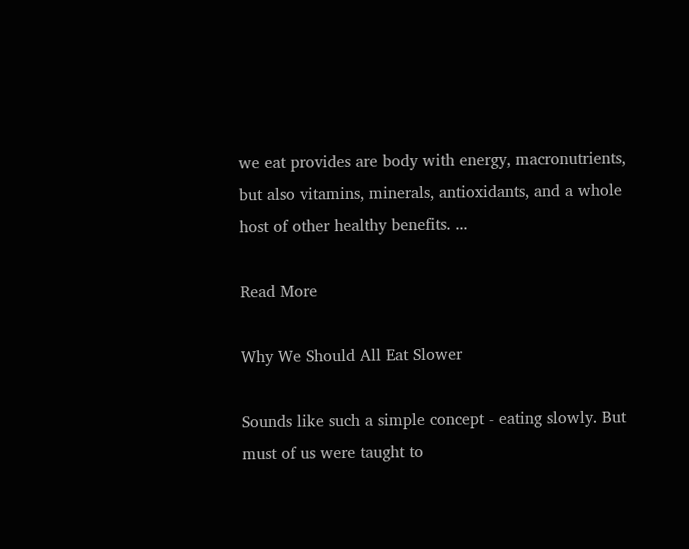we eat provides are body with energy, macronutrients, but also vitamins, minerals, antioxidants, and a whole host of other healthy benefits. ...

Read More

Why We Should All Eat Slower

Sounds like such a simple concept - eating slowly. But must of us were taught to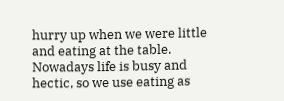hurry up when we were little and eating at the table. Nowadays life is busy and hectic, so we use eating as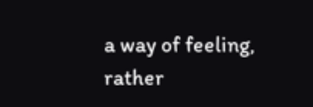a way of feeling, rather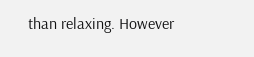than relaxing. However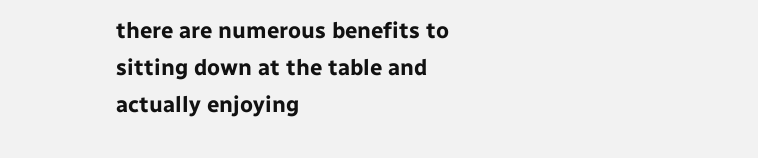there are numerous benefits to sitting down at the table and actually enjoying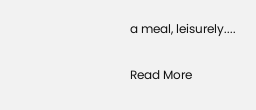a meal, leisurely....

Read More